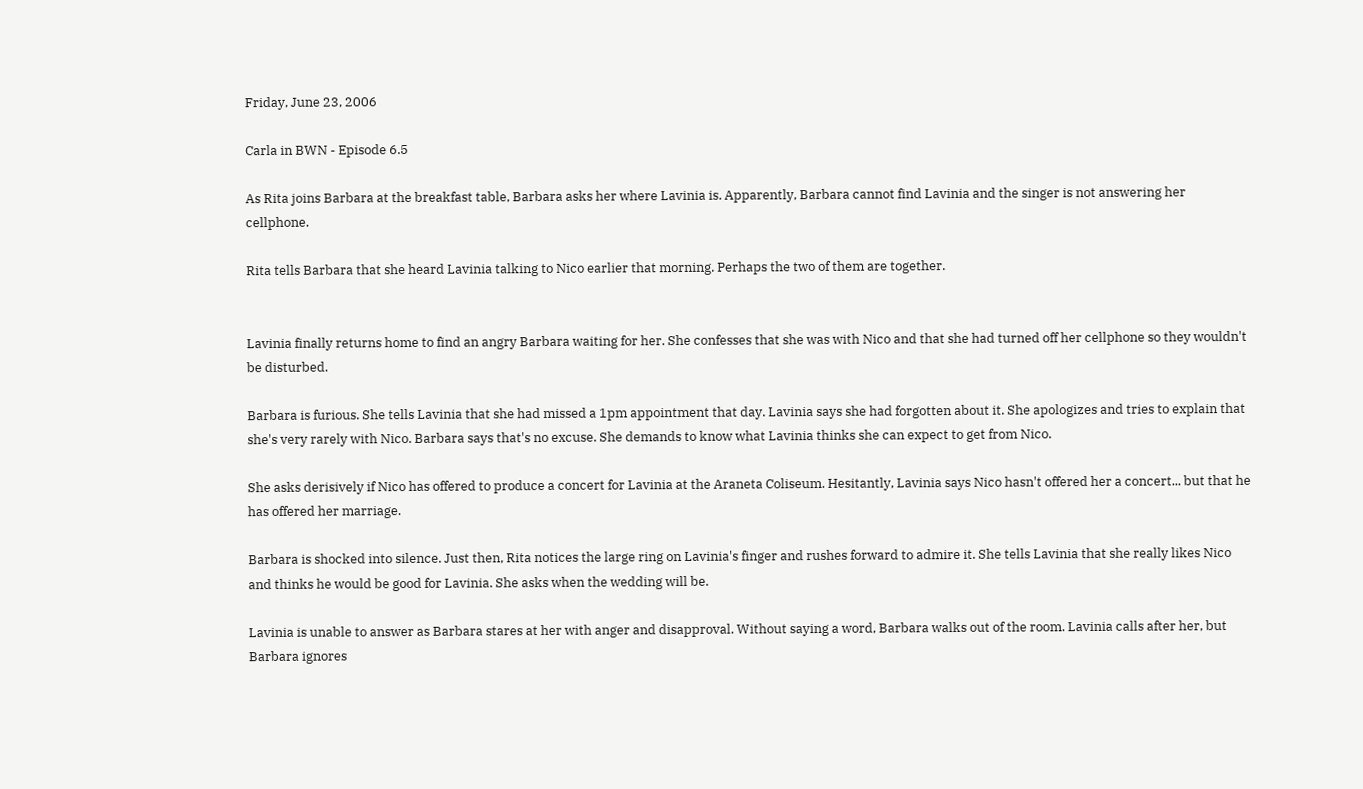Friday, June 23, 2006

Carla in BWN - Episode 6.5

As Rita joins Barbara at the breakfast table, Barbara asks her where Lavinia is. Apparently, Barbara cannot find Lavinia and the singer is not answering her cellphone.

Rita tells Barbara that she heard Lavinia talking to Nico earlier that morning. Perhaps the two of them are together.


Lavinia finally returns home to find an angry Barbara waiting for her. She confesses that she was with Nico and that she had turned off her cellphone so they wouldn't be disturbed.

Barbara is furious. She tells Lavinia that she had missed a 1pm appointment that day. Lavinia says she had forgotten about it. She apologizes and tries to explain that she's very rarely with Nico. Barbara says that's no excuse. She demands to know what Lavinia thinks she can expect to get from Nico.

She asks derisively if Nico has offered to produce a concert for Lavinia at the Araneta Coliseum. Hesitantly, Lavinia says Nico hasn't offered her a concert... but that he has offered her marriage.

Barbara is shocked into silence. Just then, Rita notices the large ring on Lavinia's finger and rushes forward to admire it. She tells Lavinia that she really likes Nico and thinks he would be good for Lavinia. She asks when the wedding will be.

Lavinia is unable to answer as Barbara stares at her with anger and disapproval. Without saying a word, Barbara walks out of the room. Lavinia calls after her, but Barbara ignores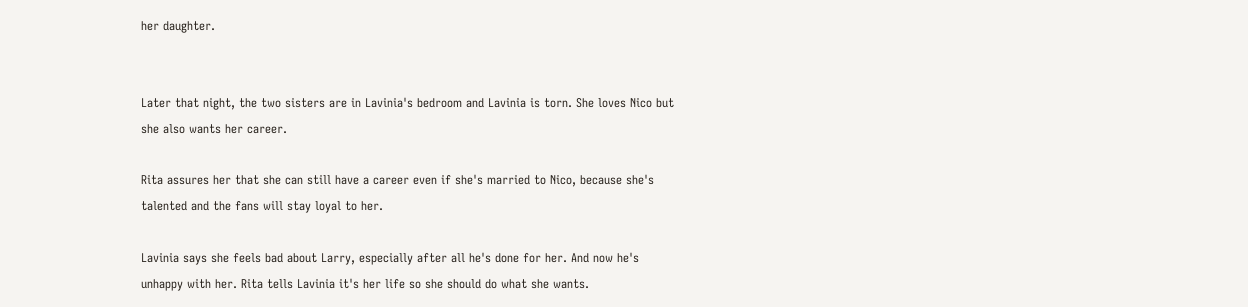her daughter.


Later that night, the two sisters are in Lavinia's bedroom and Lavinia is torn. She loves Nico but she also wants her career.

Rita assures her that she can still have a career even if she's married to Nico, because she's talented and the fans will stay loyal to her.

Lavinia says she feels bad about Larry, especially after all he's done for her. And now he's unhappy with her. Rita tells Lavinia it's her life so she should do what she wants.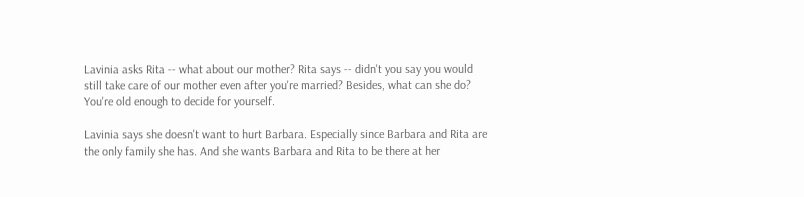Lavinia asks Rita -- what about our mother? Rita says -- didn't you say you would still take care of our mother even after you're married? Besides, what can she do? You're old enough to decide for yourself.

Lavinia says she doesn't want to hurt Barbara. Especially since Barbara and Rita are the only family she has. And she wants Barbara and Rita to be there at her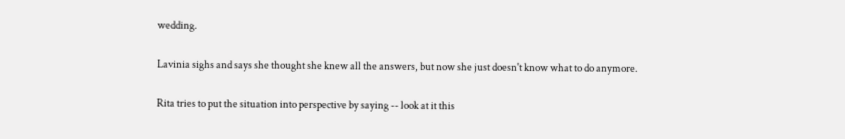wedding.

Lavinia sighs and says she thought she knew all the answers, but now she just doesn't know what to do anymore.

Rita tries to put the situation into perspective by saying -- look at it this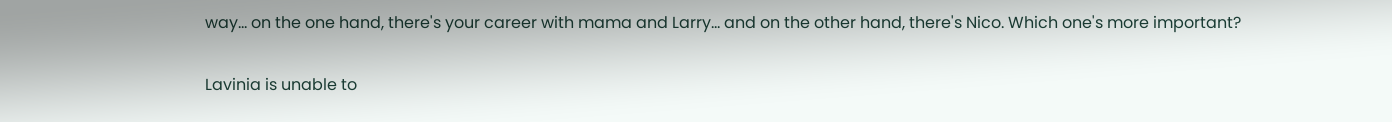way... on the one hand, there's your career with mama and Larry... and on the other hand, there's Nico. Which one's more important?

Lavinia is unable to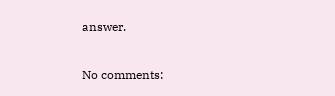answer.

No comments: